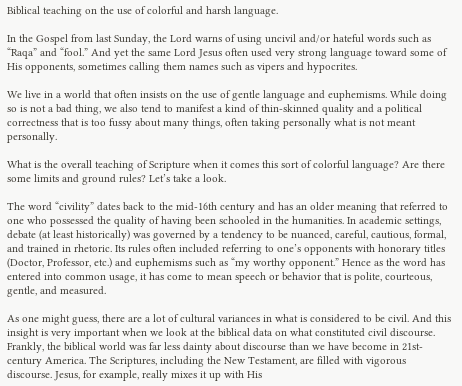Biblical teaching on the use of colorful and harsh language.

In the Gospel from last Sunday, the Lord warns of using uncivil and/or hateful words such as “Raqa” and “fool.” And yet the same Lord Jesus often used very strong language toward some of His opponents, sometimes calling them names such as vipers and hypocrites.

We live in a world that often insists on the use of gentle language and euphemisms. While doing so is not a bad thing, we also tend to manifest a kind of thin-skinned quality and a political correctness that is too fussy about many things, often taking personally what is not meant personally.

What is the overall teaching of Scripture when it comes this sort of colorful language? Are there some limits and ground rules? Let’s take a look.

The word “civility” dates back to the mid-16th century and has an older meaning that referred to one who possessed the quality of having been schooled in the humanities. In academic settings, debate (at least historically) was governed by a tendency to be nuanced, careful, cautious, formal, and trained in rhetoric. Its rules often included referring to one’s opponents with honorary titles (Doctor, Professor, etc.) and euphemisms such as “my worthy opponent.” Hence as the word has entered into common usage, it has come to mean speech or behavior that is polite, courteous, gentle, and measured.

As one might guess, there are a lot of cultural variances in what is considered to be civil. And this insight is very important when we look at the biblical data on what constituted civil discourse. Frankly, the biblical world was far less dainty about discourse than we have become in 21st-century America. The Scriptures, including the New Testament, are filled with vigorous discourse. Jesus, for example, really mixes it up with His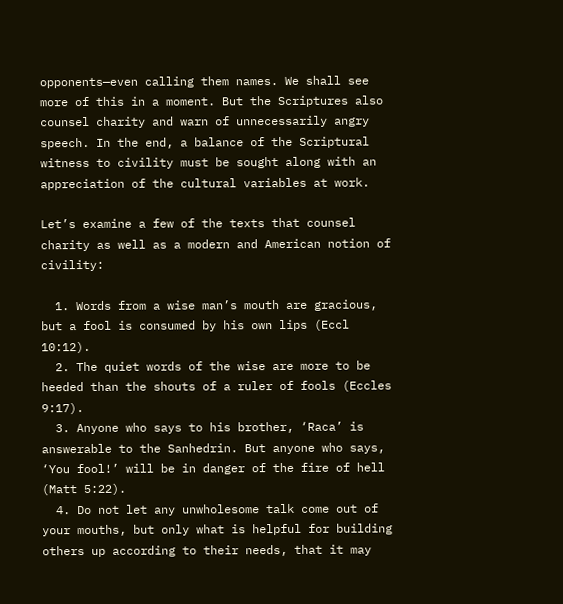opponents—even calling them names. We shall see more of this in a moment. But the Scriptures also counsel charity and warn of unnecessarily angry speech. In the end, a balance of the Scriptural witness to civility must be sought along with an appreciation of the cultural variables at work.

Let’s examine a few of the texts that counsel charity as well as a modern and American notion of civility:

  1. Words from a wise man’s mouth are gracious, but a fool is consumed by his own lips (Eccl 10:12).
  2. The quiet words of the wise are more to be heeded than the shouts of a ruler of fools (Eccles 9:17).
  3. Anyone who says to his brother, ‘Raca’ is answerable to the Sanhedrin. But anyone who says, ‘You fool!’ will be in danger of the fire of hell (Matt 5:22).
  4. Do not let any unwholesome talk come out of your mouths, but only what is helpful for building others up according to their needs, that it may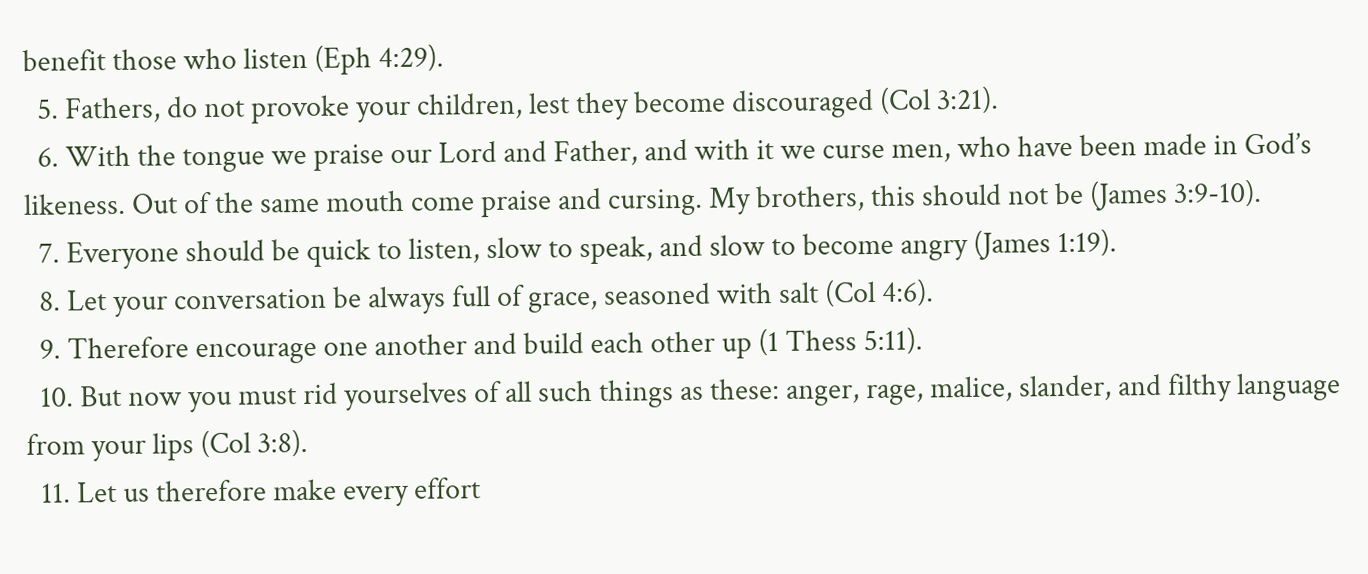benefit those who listen (Eph 4:29).
  5. Fathers, do not provoke your children, lest they become discouraged (Col 3:21).
  6. With the tongue we praise our Lord and Father, and with it we curse men, who have been made in God’s likeness. Out of the same mouth come praise and cursing. My brothers, this should not be (James 3:9-10).
  7. Everyone should be quick to listen, slow to speak, and slow to become angry (James 1:19).
  8. Let your conversation be always full of grace, seasoned with salt (Col 4:6).
  9. Therefore encourage one another and build each other up (1 Thess 5:11).
  10. But now you must rid yourselves of all such things as these: anger, rage, malice, slander, and filthy language from your lips (Col 3:8).
  11. Let us therefore make every effort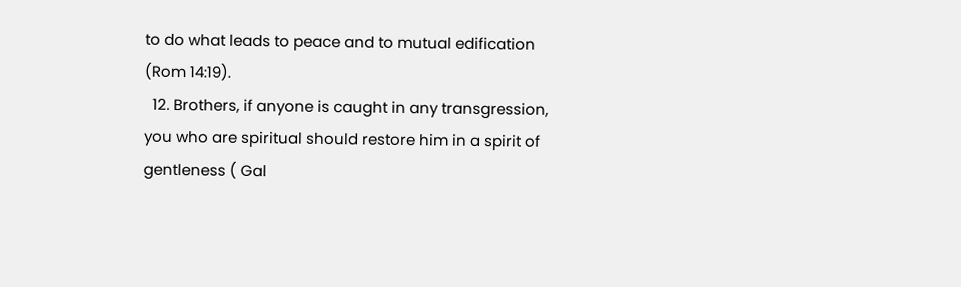to do what leads to peace and to mutual edification (Rom 14:19).
  12. Brothers, if anyone is caught in any transgression, you who are spiritual should restore him in a spirit of gentleness ( Gal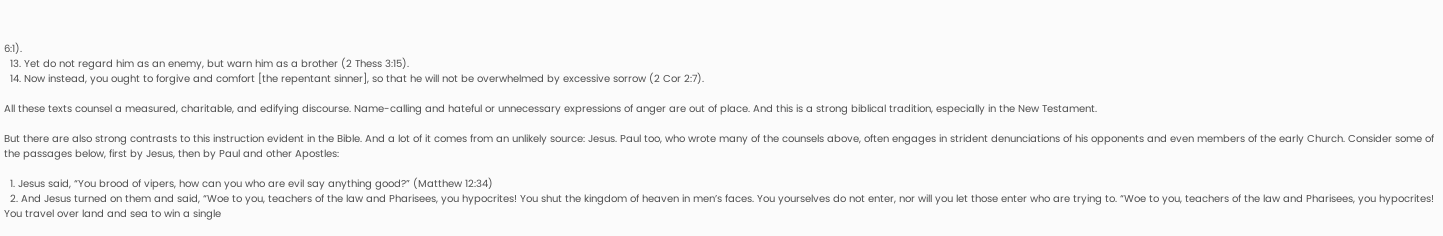6:1).
  13. Yet do not regard him as an enemy, but warn him as a brother (2 Thess 3:15).
  14. Now instead, you ought to forgive and comfort [the repentant sinner], so that he will not be overwhelmed by excessive sorrow (2 Cor 2:7).

All these texts counsel a measured, charitable, and edifying discourse. Name-calling and hateful or unnecessary expressions of anger are out of place. And this is a strong biblical tradition, especially in the New Testament.

But there are also strong contrasts to this instruction evident in the Bible. And a lot of it comes from an unlikely source: Jesus. Paul too, who wrote many of the counsels above, often engages in strident denunciations of his opponents and even members of the early Church. Consider some of the passages below, first by Jesus, then by Paul and other Apostles:

  1. Jesus said, “You brood of vipers, how can you who are evil say anything good?” (Matthew 12:34)
  2. And Jesus turned on them and said, “Woe to you, teachers of the law and Pharisees, you hypocrites! You shut the kingdom of heaven in men’s faces. You yourselves do not enter, nor will you let those enter who are trying to. “Woe to you, teachers of the law and Pharisees, you hypocrites! You travel over land and sea to win a single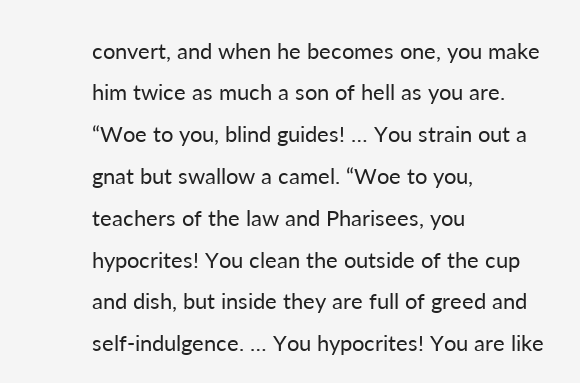convert, and when he becomes one, you make him twice as much a son of hell as you are. “Woe to you, blind guides! … You strain out a gnat but swallow a camel. “Woe to you, teachers of the law and Pharisees, you hypocrites! You clean the outside of the cup and dish, but inside they are full of greed and self-indulgence. … You hypocrites! You are like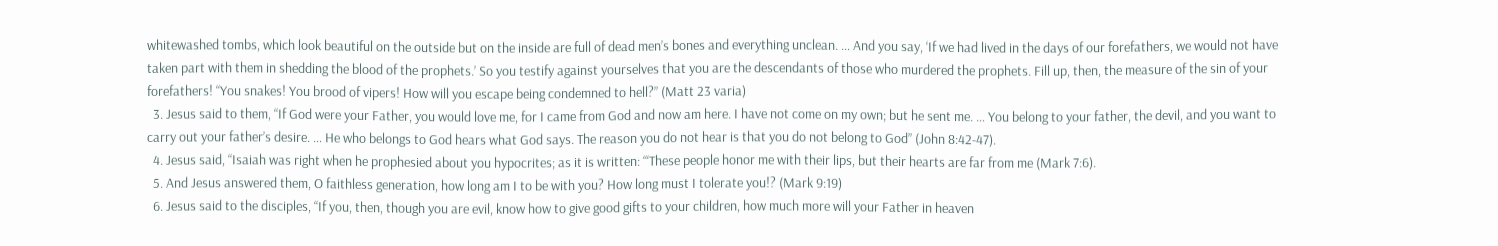whitewashed tombs, which look beautiful on the outside but on the inside are full of dead men’s bones and everything unclean. … And you say, ‘If we had lived in the days of our forefathers, we would not have taken part with them in shedding the blood of the prophets.’ So you testify against yourselves that you are the descendants of those who murdered the prophets. Fill up, then, the measure of the sin of your forefathers! “You snakes! You brood of vipers! How will you escape being condemned to hell?” (Matt 23 varia)
  3. Jesus said to them, “If God were your Father, you would love me, for I came from God and now am here. I have not come on my own; but he sent me. … You belong to your father, the devil, and you want to carry out your father’s desire. … He who belongs to God hears what God says. The reason you do not hear is that you do not belong to God” (John 8:42-47).
  4. Jesus said, “Isaiah was right when he prophesied about you hypocrites; as it is written: “‘These people honor me with their lips, but their hearts are far from me (Mark 7:6).
  5. And Jesus answered them, O faithless generation, how long am I to be with you? How long must I tolerate you!? (Mark 9:19)
  6. Jesus said to the disciples, “If you, then, though you are evil, know how to give good gifts to your children, how much more will your Father in heaven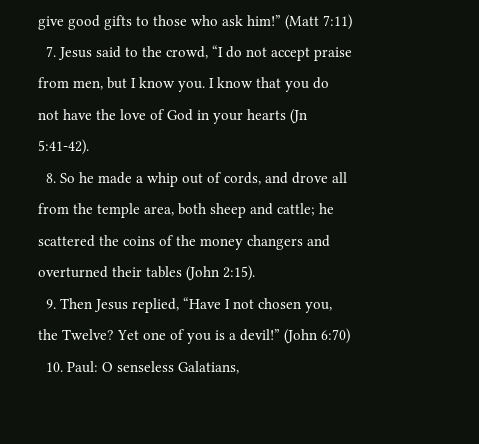give good gifts to those who ask him!” (Matt 7:11)
  7. Jesus said to the crowd, “I do not accept praise from men, but I know you. I know that you do not have the love of God in your hearts (Jn 5:41-42).
  8. So he made a whip out of cords, and drove all from the temple area, both sheep and cattle; he scattered the coins of the money changers and overturned their tables (John 2:15).
  9. Then Jesus replied, “Have I not chosen you, the Twelve? Yet one of you is a devil!” (John 6:70)
  10. Paul: O senseless Galatians,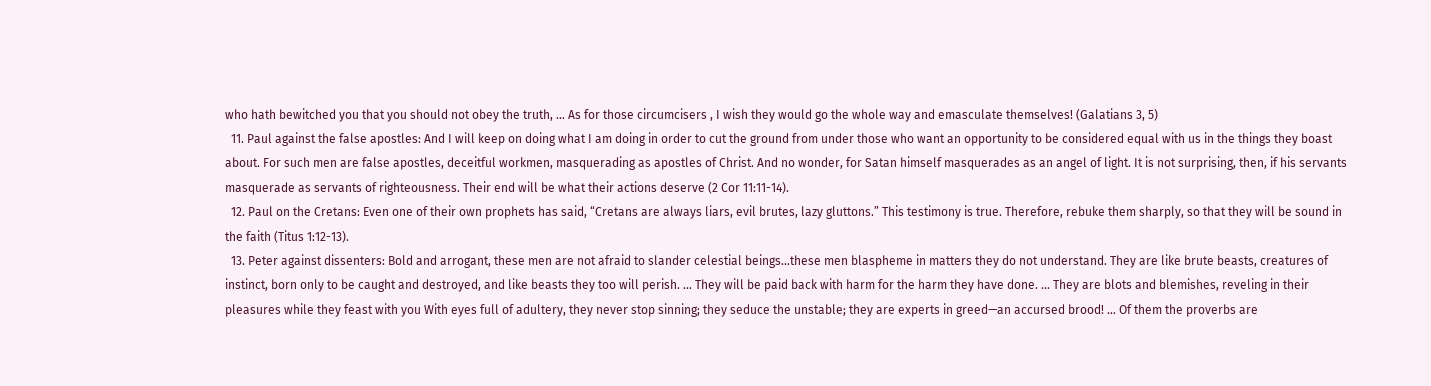who hath bewitched you that you should not obey the truth, … As for those circumcisers , I wish they would go the whole way and emasculate themselves! (Galatians 3, 5)
  11. Paul against the false apostles: And I will keep on doing what I am doing in order to cut the ground from under those who want an opportunity to be considered equal with us in the things they boast about. For such men are false apostles, deceitful workmen, masquerading as apostles of Christ. And no wonder, for Satan himself masquerades as an angel of light. It is not surprising, then, if his servants masquerade as servants of righteousness. Their end will be what their actions deserve (2 Cor 11:11-14).
  12. Paul on the Cretans: Even one of their own prophets has said, “Cretans are always liars, evil brutes, lazy gluttons.” This testimony is true. Therefore, rebuke them sharply, so that they will be sound in the faith (Titus 1:12-13).
  13. Peter against dissenters: Bold and arrogant, these men are not afraid to slander celestial beings…these men blaspheme in matters they do not understand. They are like brute beasts, creatures of instinct, born only to be caught and destroyed, and like beasts they too will perish. … They will be paid back with harm for the harm they have done. … They are blots and blemishes, reveling in their pleasures while they feast with you With eyes full of adultery, they never stop sinning; they seduce the unstable; they are experts in greed—an accursed brood! … Of them the proverbs are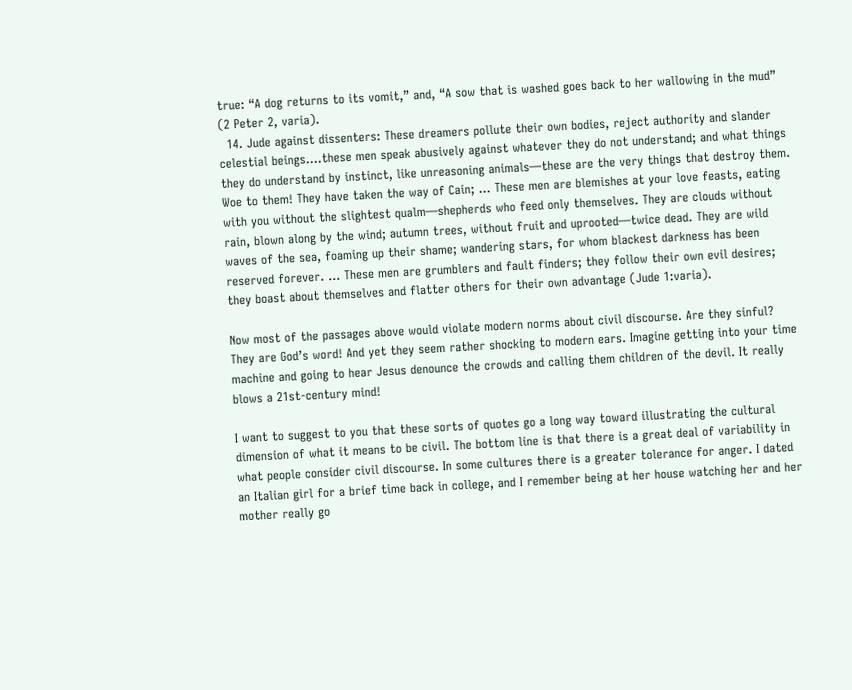true: “A dog returns to its vomit,” and, “A sow that is washed goes back to her wallowing in the mud” (2 Peter 2, varia).
  14. Jude against dissenters: These dreamers pollute their own bodies, reject authority and slander celestial beings….these men speak abusively against whatever they do not understand; and what things they do understand by instinct, like unreasoning animals—these are the very things that destroy them. Woe to them! They have taken the way of Cain; … These men are blemishes at your love feasts, eating with you without the slightest qualm—shepherds who feed only themselves. They are clouds without rain, blown along by the wind; autumn trees, without fruit and uprooted—twice dead. They are wild waves of the sea, foaming up their shame; wandering stars, for whom blackest darkness has been reserved forever. … These men are grumblers and fault finders; they follow their own evil desires; they boast about themselves and flatter others for their own advantage (Jude 1:varia).

Now most of the passages above would violate modern norms about civil discourse. Are they sinful? They are God’s word! And yet they seem rather shocking to modern ears. Imagine getting into your time machine and going to hear Jesus denounce the crowds and calling them children of the devil. It really blows a 21st-century mind!

I want to suggest to you that these sorts of quotes go a long way toward illustrating the cultural dimension of what it means to be civil. The bottom line is that there is a great deal of variability in what people consider civil discourse. In some cultures there is a greater tolerance for anger. I dated an Italian girl for a brief time back in college, and I remember being at her house watching her and her mother really go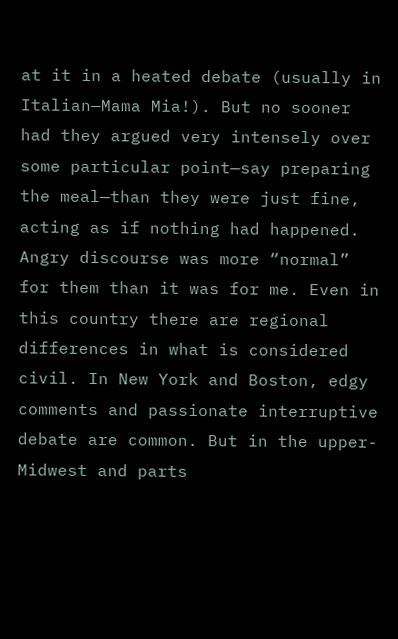at it in a heated debate (usually in Italian—Mama Mia!). But no sooner had they argued very intensely over some particular point—say preparing the meal—than they were just fine, acting as if nothing had happened. Angry discourse was more “normal” for them than it was for me. Even in this country there are regional differences in what is considered civil. In New York and Boston, edgy comments and passionate interruptive debate are common. But in the upper-Midwest and parts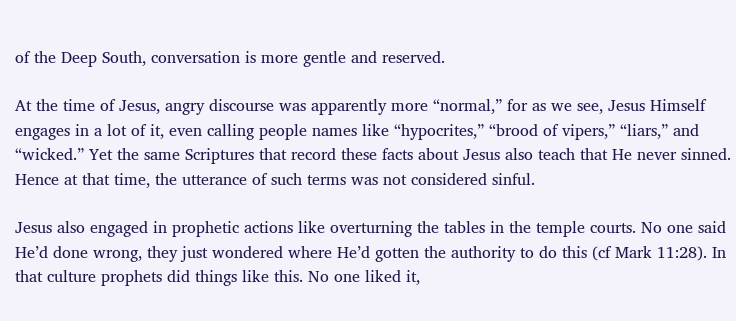of the Deep South, conversation is more gentle and reserved.

At the time of Jesus, angry discourse was apparently more “normal,” for as we see, Jesus Himself engages in a lot of it, even calling people names like “hypocrites,” “brood of vipers,” “liars,” and “wicked.” Yet the same Scriptures that record these facts about Jesus also teach that He never sinned. Hence at that time, the utterance of such terms was not considered sinful.

Jesus also engaged in prophetic actions like overturning the tables in the temple courts. No one said He’d done wrong, they just wondered where He’d gotten the authority to do this (cf Mark 11:28). In that culture prophets did things like this. No one liked it,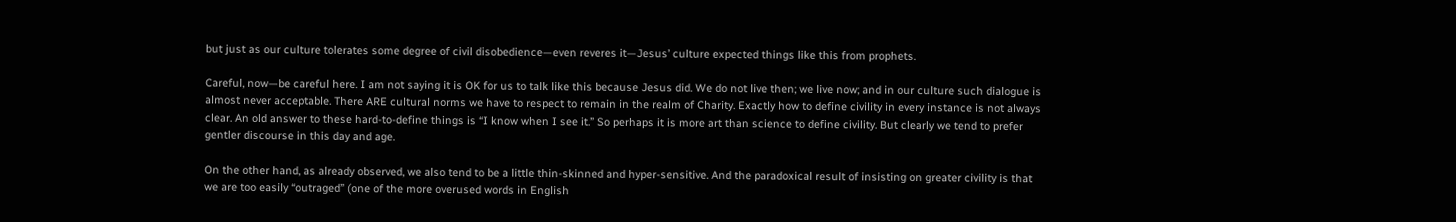but just as our culture tolerates some degree of civil disobedience—even reveres it—Jesus’ culture expected things like this from prophets.

Careful, now—be careful here. I am not saying it is OK for us to talk like this because Jesus did. We do not live then; we live now; and in our culture such dialogue is almost never acceptable. There ARE cultural norms we have to respect to remain in the realm of Charity. Exactly how to define civility in every instance is not always clear. An old answer to these hard-to-define things is “I know when I see it.” So perhaps it is more art than science to define civility. But clearly we tend to prefer gentler discourse in this day and age.

On the other hand, as already observed, we also tend to be a little thin-skinned and hyper-sensitive. And the paradoxical result of insisting on greater civility is that we are too easily “outraged” (one of the more overused words in English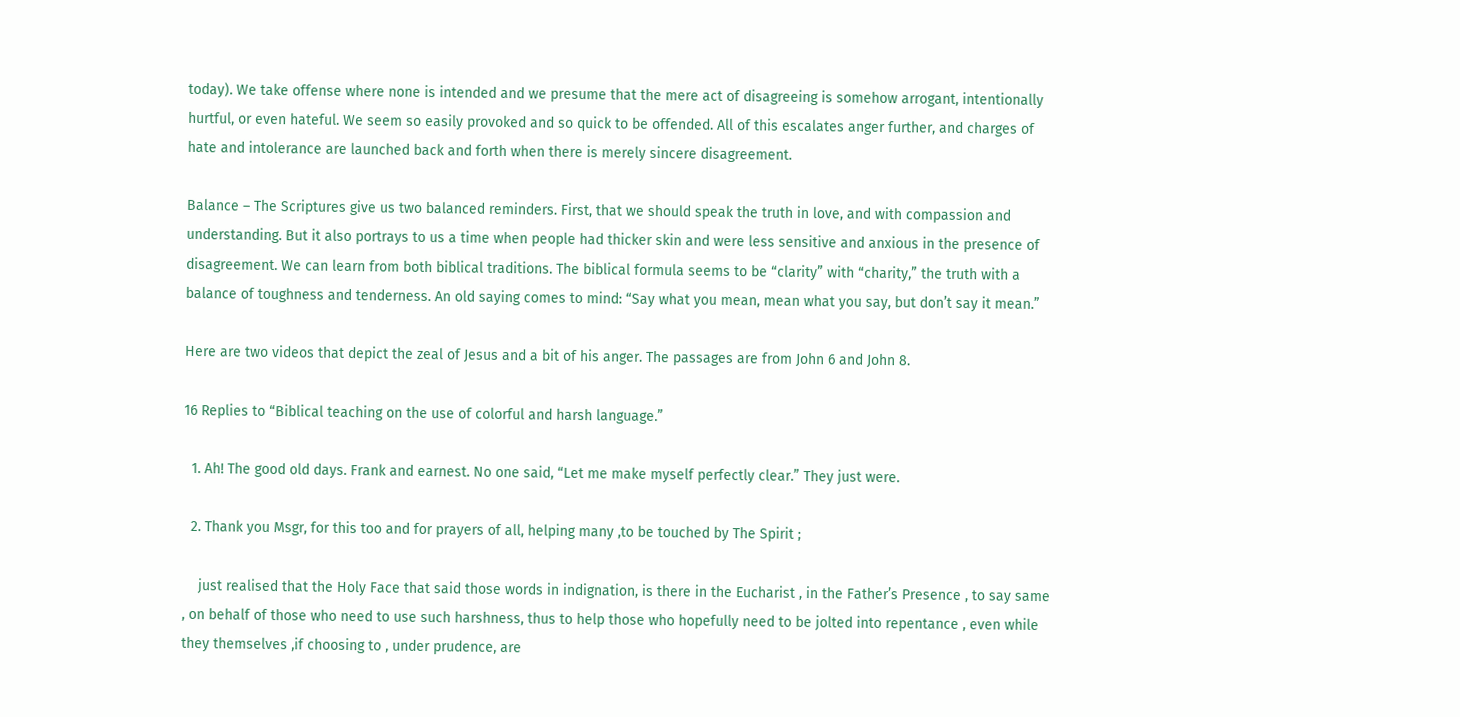today). We take offense where none is intended and we presume that the mere act of disagreeing is somehow arrogant, intentionally hurtful, or even hateful. We seem so easily provoked and so quick to be offended. All of this escalates anger further, and charges of hate and intolerance are launched back and forth when there is merely sincere disagreement.

Balance – The Scriptures give us two balanced reminders. First, that we should speak the truth in love, and with compassion and understanding. But it also portrays to us a time when people had thicker skin and were less sensitive and anxious in the presence of disagreement. We can learn from both biblical traditions. The biblical formula seems to be “clarity” with “charity,” the truth with a balance of toughness and tenderness. An old saying comes to mind: “Say what you mean, mean what you say, but don’t say it mean.”

Here are two videos that depict the zeal of Jesus and a bit of his anger. The passages are from John 6 and John 8.

16 Replies to “Biblical teaching on the use of colorful and harsh language.”

  1. Ah! The good old days. Frank and earnest. No one said, “Let me make myself perfectly clear.” They just were.

  2. Thank you Msgr, for this too and for prayers of all, helping many ,to be touched by The Spirit ;

    just realised that the Holy Face that said those words in indignation, is there in the Eucharist , in the Father’s Presence , to say same , on behalf of those who need to use such harshness, thus to help those who hopefully need to be jolted into repentance , even while they themselves ,if choosing to , under prudence, are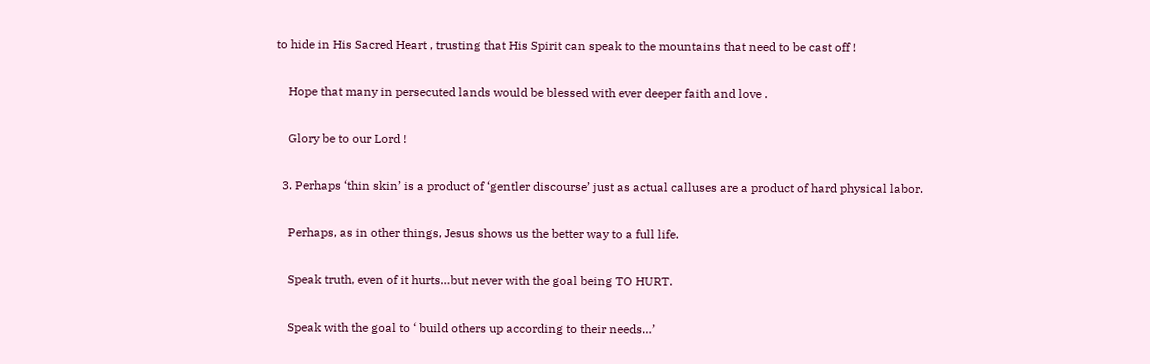to hide in His Sacred Heart , trusting that His Spirit can speak to the mountains that need to be cast off !

    Hope that many in persecuted lands would be blessed with ever deeper faith and love .

    Glory be to our Lord !

  3. Perhaps ‘thin skin’ is a product of ‘gentler discourse’ just as actual calluses are a product of hard physical labor.

    Perhaps, as in other things, Jesus shows us the better way to a full life.

    Speak truth, even of it hurts…but never with the goal being TO HURT.

    Speak with the goal to ‘ build others up according to their needs…’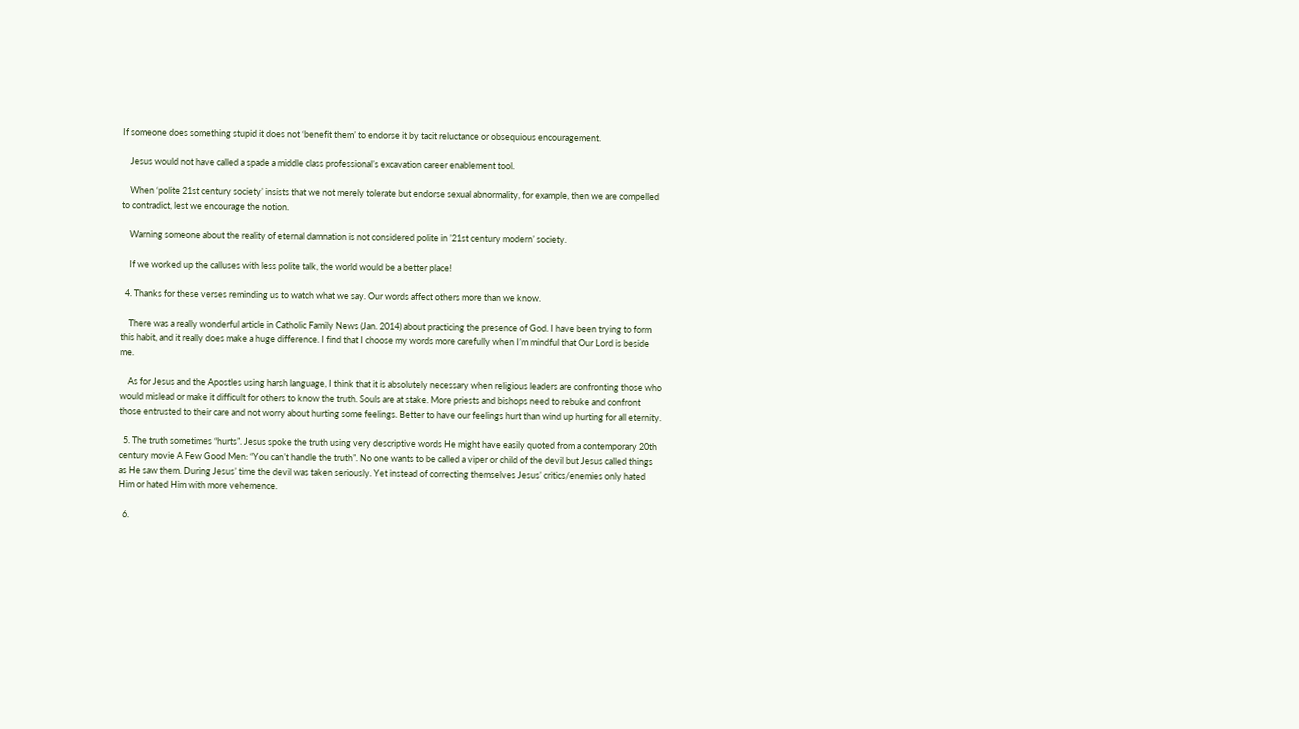If someone does something stupid it does not ‘benefit them’ to endorse it by tacit reluctance or obsequious encouragement.

    Jesus would not have called a spade a middle class professional’s excavation career enablement tool.

    When ‘polite 21st century society’ insists that we not merely tolerate but endorse sexual abnormality, for example, then we are compelled to contradict, lest we encourage the notion.

    Warning someone about the reality of eternal damnation is not considered polite in ’21st century modern’ society.

    If we worked up the calluses with less polite talk, the world would be a better place!

  4. Thanks for these verses reminding us to watch what we say. Our words affect others more than we know.

    There was a really wonderful article in Catholic Family News (Jan. 2014) about practicing the presence of God. I have been trying to form this habit, and it really does make a huge difference. I find that I choose my words more carefully when I’m mindful that Our Lord is beside me.

    As for Jesus and the Apostles using harsh language, I think that it is absolutely necessary when religious leaders are confronting those who would mislead or make it difficult for others to know the truth. Souls are at stake. More priests and bishops need to rebuke and confront those entrusted to their care and not worry about hurting some feelings. Better to have our feelings hurt than wind up hurting for all eternity.

  5. The truth sometimes “hurts”. Jesus spoke the truth using very descriptive words He might have easily quoted from a contemporary 20th century movie A Few Good Men: “You can’t handle the truth”. No one wants to be called a viper or child of the devil but Jesus called things as He saw them. During Jesus’ time the devil was taken seriously. Yet instead of correcting themselves Jesus’ critics/enemies only hated Him or hated Him with more vehemence.

  6.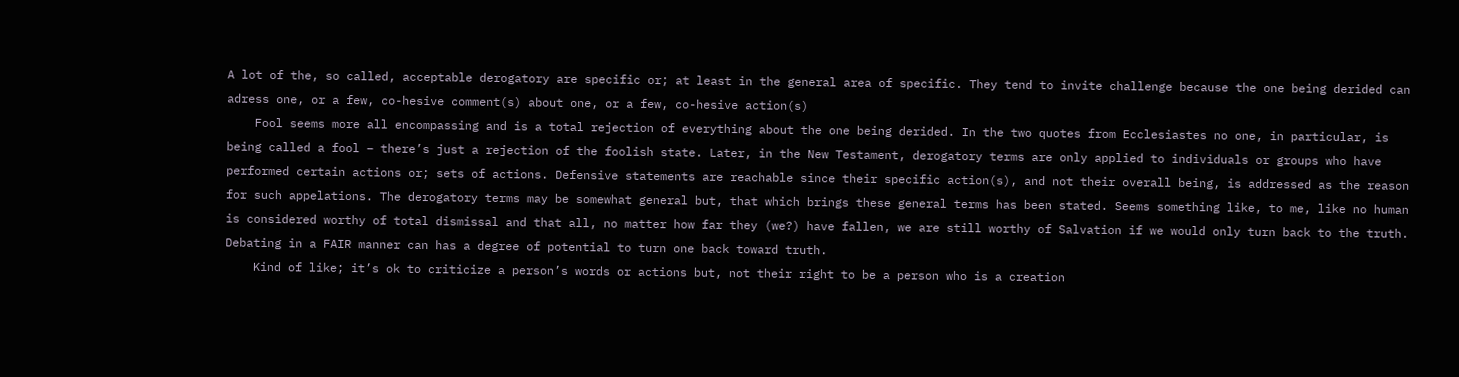A lot of the, so called, acceptable derogatory are specific or; at least in the general area of specific. They tend to invite challenge because the one being derided can adress one, or a few, co-hesive comment(s) about one, or a few, co-hesive action(s)
    Fool seems more all encompassing and is a total rejection of everything about the one being derided. In the two quotes from Ecclesiastes no one, in particular, is being called a fool – there’s just a rejection of the foolish state. Later, in the New Testament, derogatory terms are only applied to individuals or groups who have performed certain actions or; sets of actions. Defensive statements are reachable since their specific action(s), and not their overall being, is addressed as the reason for such appelations. The derogatory terms may be somewhat general but, that which brings these general terms has been stated. Seems something like, to me, like no human is considered worthy of total dismissal and that all, no matter how far they (we?) have fallen, we are still worthy of Salvation if we would only turn back to the truth. Debating in a FAIR manner can has a degree of potential to turn one back toward truth.
    Kind of like; it’s ok to criticize a person’s words or actions but, not their right to be a person who is a creation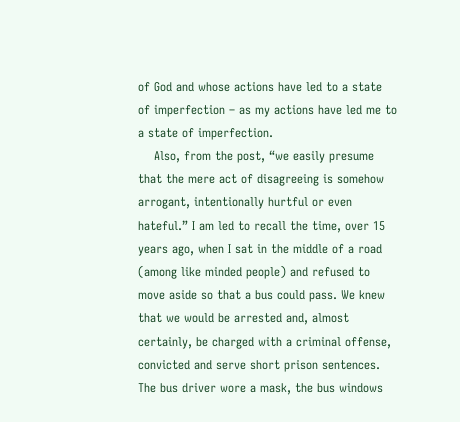of God and whose actions have led to a state of imperfection – as my actions have led me to a state of imperfection.
    Also, from the post, “we easily presume that the mere act of disagreeing is somehow arrogant, intentionally hurtful or even hateful.” I am led to recall the time, over 15 years ago, when I sat in the middle of a road (among like minded people) and refused to move aside so that a bus could pass. We knew that we would be arrested and, almost certainly, be charged with a criminal offense, convicted and serve short prison sentences. The bus driver wore a mask, the bus windows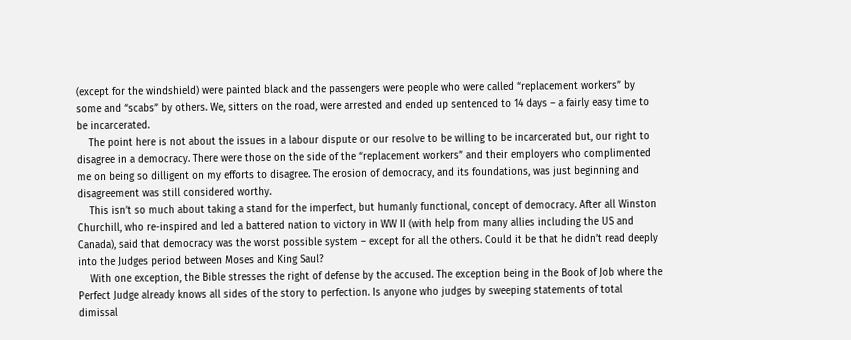(except for the windshield) were painted black and the passengers were people who were called “replacement workers” by some and “scabs” by others. We, sitters on the road, were arrested and ended up sentenced to 14 days – a fairly easy time to be incarcerated.
    The point here is not about the issues in a labour dispute or our resolve to be willing to be incarcerated but, our right to disagree in a democracy. There were those on the side of the “replacement workers” and their employers who complimented me on being so dilligent on my efforts to disagree. The erosion of democracy, and its foundations, was just beginning and disagreement was still considered worthy.
    This isn’t so much about taking a stand for the imperfect, but humanly functional, concept of democracy. After all Winston Churchill, who re-inspired and led a battered nation to victory in WW II (with help from many allies including the US and Canada), said that democracy was the worst possible system – except for all the others. Could it be that he didn’t read deeply into the Judges period between Moses and King Saul?
    With one exception, the Bible stresses the right of defense by the accused. The exception being in the Book of Job where the Perfect Judge already knows all sides of the story to perfection. Is anyone who judges by sweeping statements of total dimissal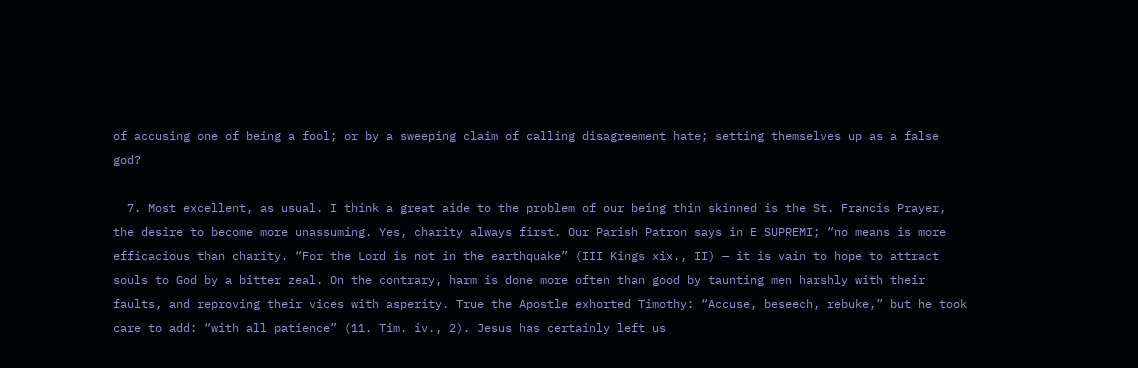of accusing one of being a fool; or by a sweeping claim of calling disagreement hate; setting themselves up as a false god?

  7. Most excellent, as usual. I think a great aide to the problem of our being thin skinned is the St. Francis Prayer, the desire to become more unassuming. Yes, charity always first. Our Parish Patron says in E SUPREMI; “no means is more efficacious than charity. “For the Lord is not in the earthquake” (III Kings xix., II) — it is vain to hope to attract souls to God by a bitter zeal. On the contrary, harm is done more often than good by taunting men harshly with their faults, and reproving their vices with asperity. True the Apostle exhorted Timothy: “Accuse, beseech, rebuke,” but he took care to add: “with all patience” (11. Tim. iv., 2). Jesus has certainly left us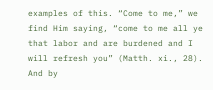examples of this. “Come to me,” we find Him saying, “come to me all ye that labor and are burdened and I will refresh you” (Matth. xi., 28). And by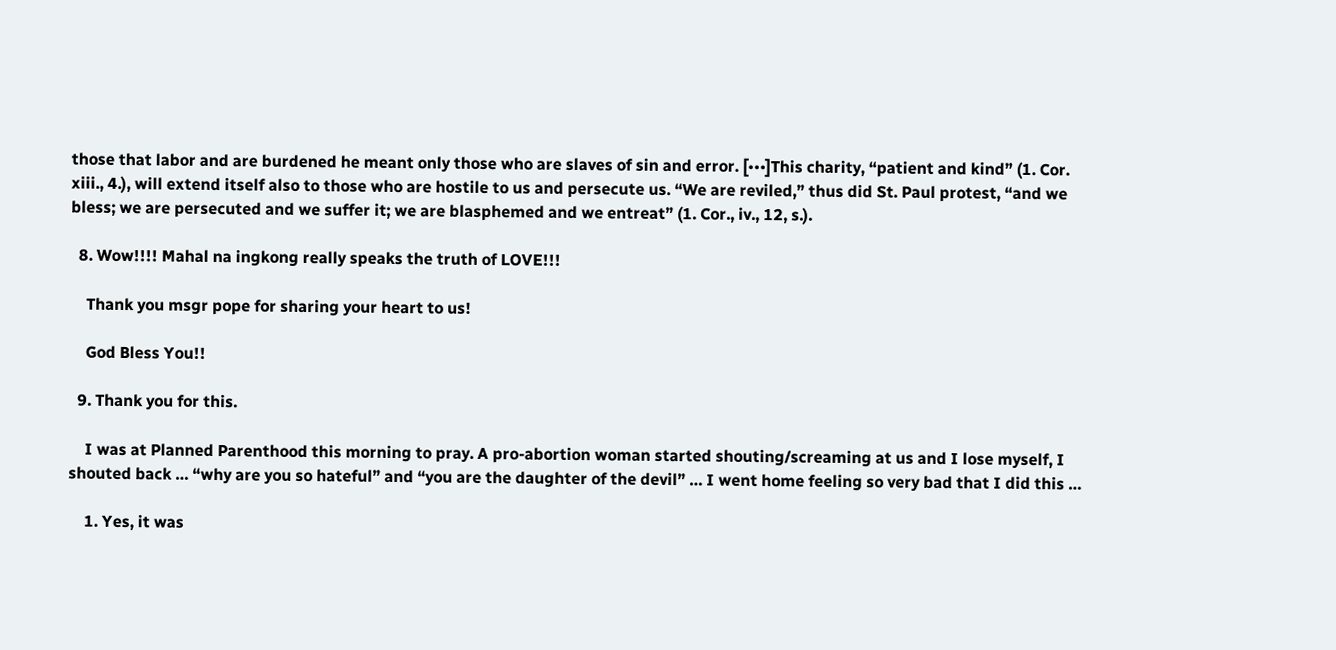those that labor and are burdened he meant only those who are slaves of sin and error. [•••]This charity, “patient and kind” (1. Cor. xiii., 4.), will extend itself also to those who are hostile to us and persecute us. “We are reviled,” thus did St. Paul protest, “and we bless; we are persecuted and we suffer it; we are blasphemed and we entreat” (1. Cor., iv., 12, s.).

  8. Wow!!!! Mahal na ingkong really speaks the truth of LOVE!!!

    Thank you msgr pope for sharing your heart to us!

    God Bless You!!

  9. Thank you for this.

    I was at Planned Parenthood this morning to pray. A pro-abortion woman started shouting/screaming at us and I lose myself, I shouted back … “why are you so hateful” and “you are the daughter of the devil” … I went home feeling so very bad that I did this …

    1. Yes, it was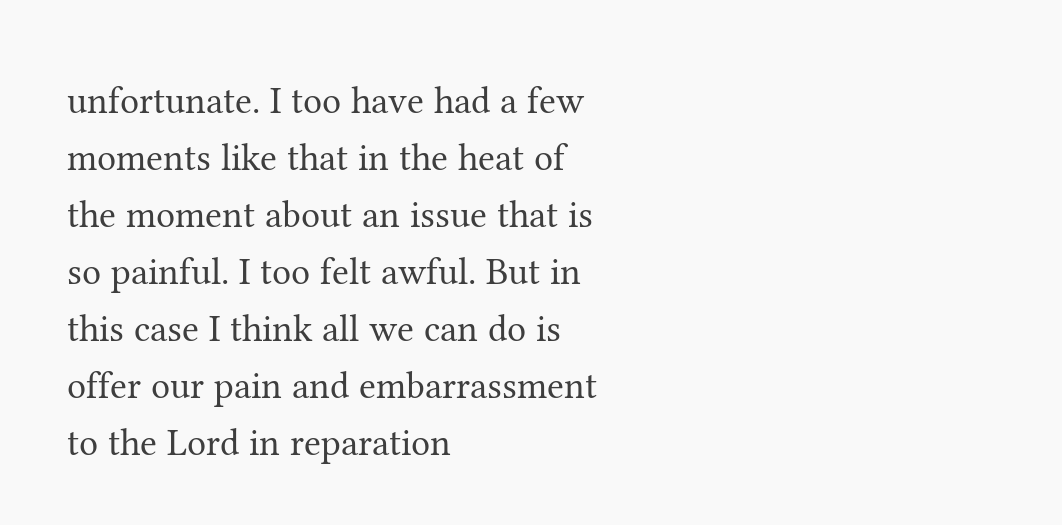unfortunate. I too have had a few moments like that in the heat of the moment about an issue that is so painful. I too felt awful. But in this case I think all we can do is offer our pain and embarrassment to the Lord in reparation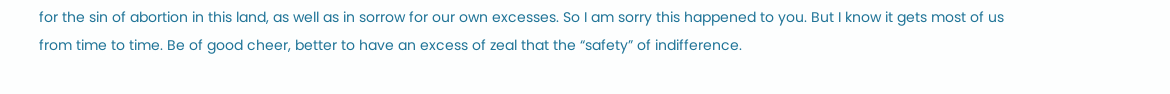for the sin of abortion in this land, as well as in sorrow for our own excesses. So I am sorry this happened to you. But I know it gets most of us from time to time. Be of good cheer, better to have an excess of zeal that the “safety” of indifference.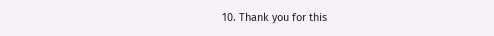10. Thank you for this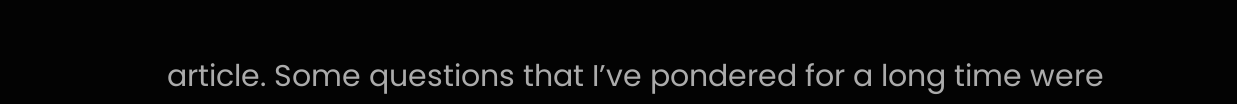article. Some questions that I’ve pondered for a long time were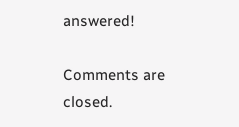answered!

Comments are closed.